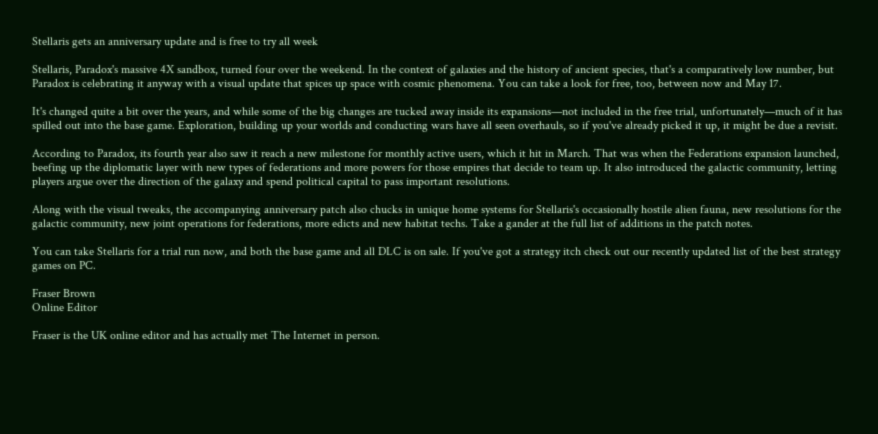Stellaris gets an anniversary update and is free to try all week

Stellaris, Paradox's massive 4X sandbox, turned four over the weekend. In the context of galaxies and the history of ancient species, that's a comparatively low number, but Paradox is celebrating it anyway with a visual update that spices up space with cosmic phenomena. You can take a look for free, too, between now and May 17.

It's changed quite a bit over the years, and while some of the big changes are tucked away inside its expansions—not included in the free trial, unfortunately—much of it has spilled out into the base game. Exploration, building up your worlds and conducting wars have all seen overhauls, so if you've already picked it up, it might be due a revisit.

According to Paradox, its fourth year also saw it reach a new milestone for monthly active users, which it hit in March. That was when the Federations expansion launched, beefing up the diplomatic layer with new types of federations and more powers for those empires that decide to team up. It also introduced the galactic community, letting players argue over the direction of the galaxy and spend political capital to pass important resolutions.

Along with the visual tweaks, the accompanying anniversary patch also chucks in unique home systems for Stellaris's occasionally hostile alien fauna, new resolutions for the galactic community, new joint operations for federations, more edicts and new habitat techs. Take a gander at the full list of additions in the patch notes.

You can take Stellaris for a trial run now, and both the base game and all DLC is on sale. If you've got a strategy itch check out our recently updated list of the best strategy games on PC.

Fraser Brown
Online Editor

Fraser is the UK online editor and has actually met The Internet in person.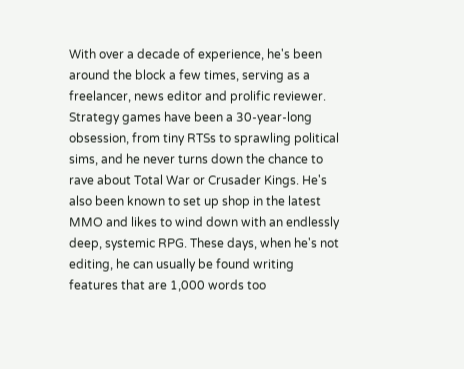With over a decade of experience, he's been around the block a few times, serving as a freelancer, news editor and prolific reviewer. Strategy games have been a 30-year-long obsession, from tiny RTSs to sprawling political sims, and he never turns down the chance to rave about Total War or Crusader Kings. He's also been known to set up shop in the latest MMO and likes to wind down with an endlessly deep, systemic RPG. These days, when he's not editing, he can usually be found writing features that are 1,000 words too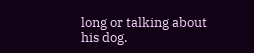long or talking about his dog.